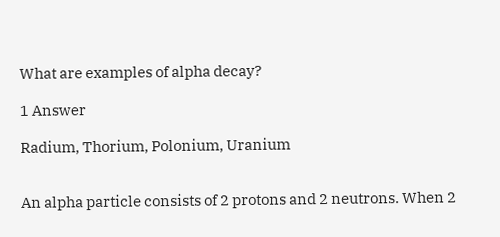What are examples of alpha decay?

1 Answer

Radium, Thorium, Polonium, Uranium


An alpha particle consists of 2 protons and 2 neutrons. When 2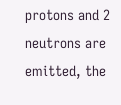protons and 2 neutrons are emitted, the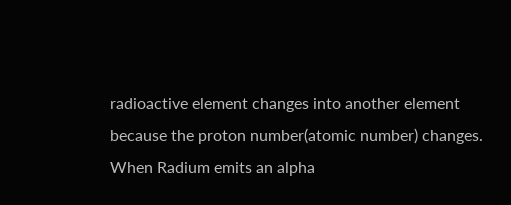radioactive element changes into another element because the proton number(atomic number) changes.
When Radium emits an alpha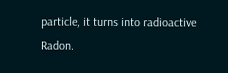particle, it turns into radioactive Radon.